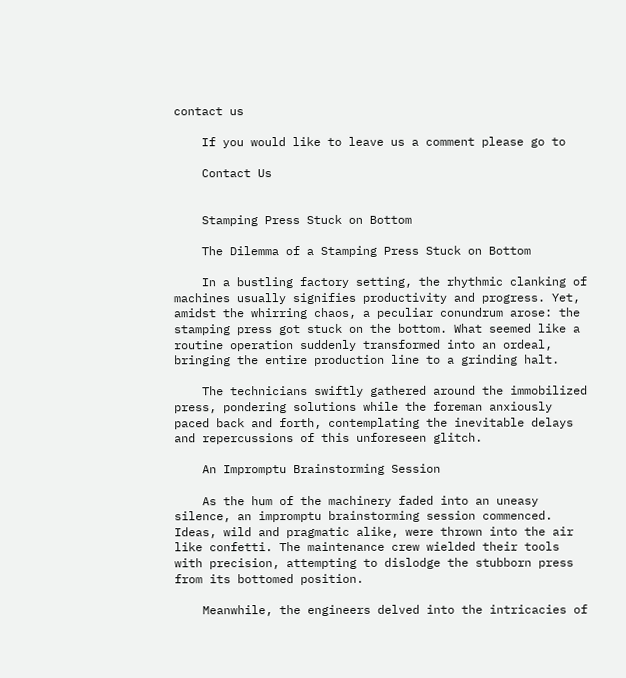contact us

    If you would like to leave us a comment please go to

    Contact Us


    Stamping Press Stuck on Bottom

    The Dilemma of a Stamping Press Stuck on Bottom

    In a bustling factory setting, the rhythmic clanking of machines usually signifies productivity and progress. Yet, amidst the whirring chaos, a peculiar conundrum arose: the stamping press got stuck on the bottom. What seemed like a routine operation suddenly transformed into an ordeal, bringing the entire production line to a grinding halt.

    The technicians swiftly gathered around the immobilized press, pondering solutions while the foreman anxiously paced back and forth, contemplating the inevitable delays and repercussions of this unforeseen glitch.

    An Impromptu Brainstorming Session

    As the hum of the machinery faded into an uneasy silence, an impromptu brainstorming session commenced. Ideas, wild and pragmatic alike, were thrown into the air like confetti. The maintenance crew wielded their tools with precision, attempting to dislodge the stubborn press from its bottomed position.

    Meanwhile, the engineers delved into the intricacies of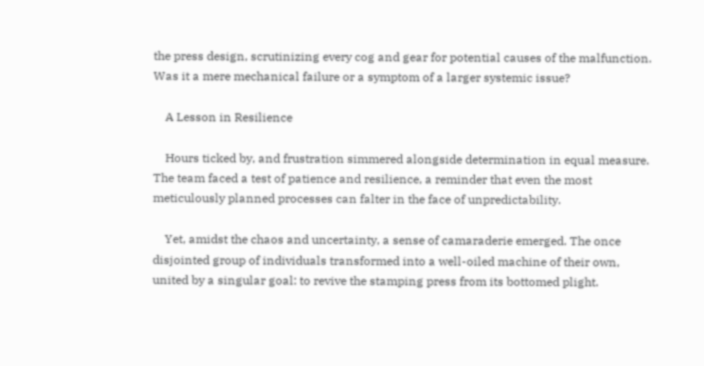the press design, scrutinizing every cog and gear for potential causes of the malfunction. Was it a mere mechanical failure or a symptom of a larger systemic issue?

    A Lesson in Resilience

    Hours ticked by, and frustration simmered alongside determination in equal measure. The team faced a test of patience and resilience, a reminder that even the most meticulously planned processes can falter in the face of unpredictability.

    Yet, amidst the chaos and uncertainty, a sense of camaraderie emerged. The once disjointed group of individuals transformed into a well-oiled machine of their own, united by a singular goal: to revive the stamping press from its bottomed plight.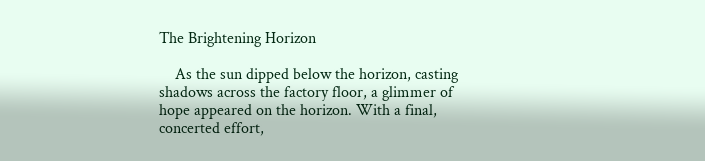The Brightening Horizon

    As the sun dipped below the horizon, casting shadows across the factory floor, a glimmer of hope appeared on the horizon. With a final, concerted effort,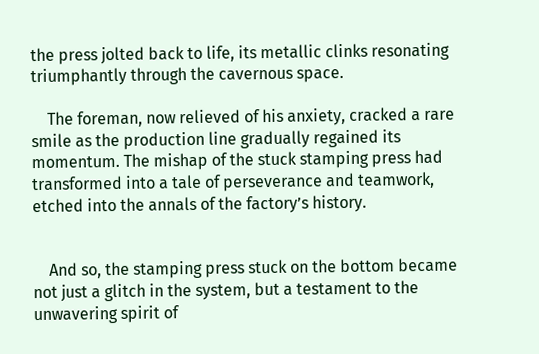the press jolted back to life, its metallic clinks resonating triumphantly through the cavernous space.

    The foreman, now relieved of his anxiety, cracked a rare smile as the production line gradually regained its momentum. The mishap of the stuck stamping press had transformed into a tale of perseverance and teamwork, etched into the annals of the factory’s history.


    And so, the stamping press stuck on the bottom became not just a glitch in the system, but a testament to the unwavering spirit of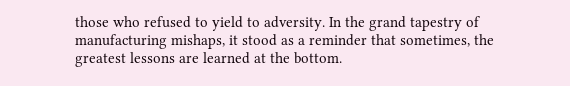those who refused to yield to adversity. In the grand tapestry of manufacturing mishaps, it stood as a reminder that sometimes, the greatest lessons are learned at the bottom.